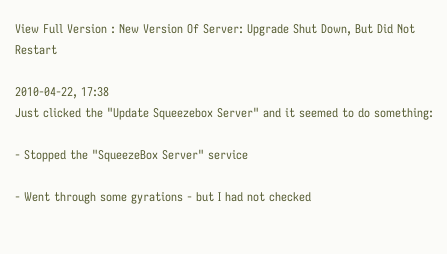View Full Version : New Version Of Server: Upgrade Shut Down, But Did Not Restart

2010-04-22, 17:38
Just clicked the "Update Squeezebox Server" and it seemed to do something:

- Stopped the "SqueezeBox Server" service

- Went through some gyrations - but I had not checked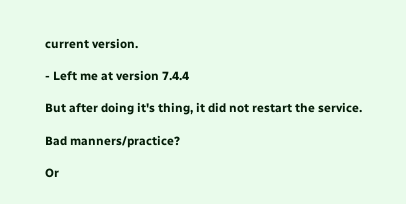current version.

- Left me at version 7.4.4

But after doing it's thing, it did not restart the service.

Bad manners/practice?

Or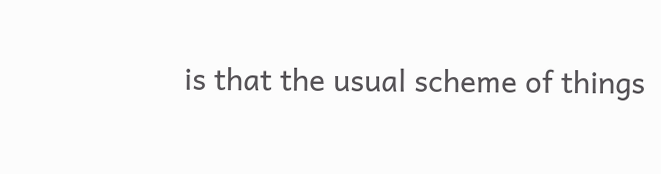is that the usual scheme of things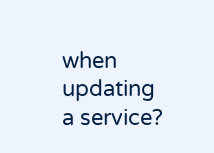when updating a service?